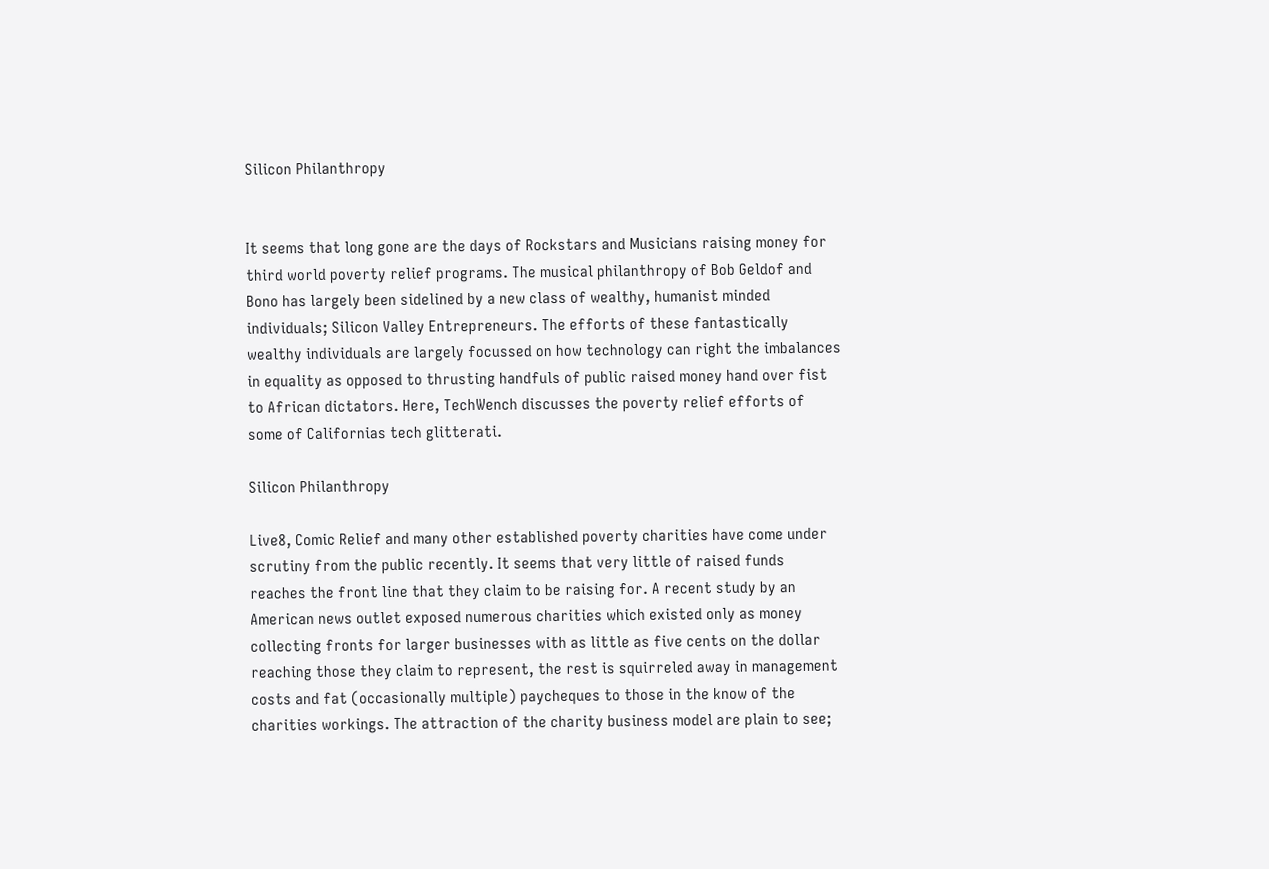Silicon Philanthropy


It seems that long gone are the days of Rockstars and Musicians raising money for third world poverty relief programs. The musical philanthropy of Bob Geldof and Bono has largely been sidelined by a new class of wealthy, humanist minded individuals; Silicon Valley Entrepreneurs. The efforts of these fantastically wealthy individuals are largely focussed on how technology can right the imbalances in equality as opposed to thrusting handfuls of public raised money hand over fist to African dictators. Here, TechWench discusses the poverty relief efforts of some of Californias tech glitterati.

Silicon Philanthropy

Live8, Comic Relief and many other established poverty charities have come under scrutiny from the public recently. It seems that very little of raised funds reaches the front line that they claim to be raising for. A recent study by an American news outlet exposed numerous charities which existed only as money collecting fronts for larger businesses with as little as five cents on the dollar reaching those they claim to represent, the rest is squirreled away in management costs and fat (occasionally multiple) paycheques to those in the know of the charities workings. The attraction of the charity business model are plain to see;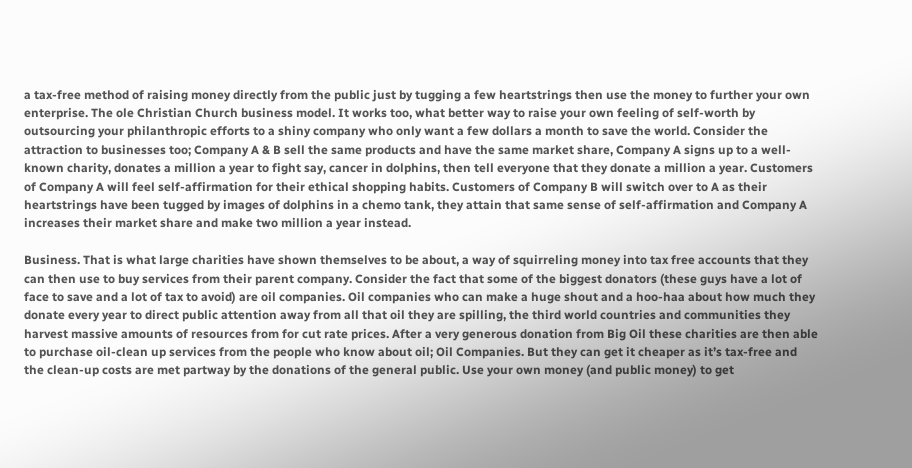a tax-free method of raising money directly from the public just by tugging a few heartstrings then use the money to further your own enterprise. The ole Christian Church business model. It works too, what better way to raise your own feeling of self-worth by outsourcing your philanthropic efforts to a shiny company who only want a few dollars a month to save the world. Consider the attraction to businesses too; Company A & B sell the same products and have the same market share, Company A signs up to a well-known charity, donates a million a year to fight say, cancer in dolphins, then tell everyone that they donate a million a year. Customers of Company A will feel self-affirmation for their ethical shopping habits. Customers of Company B will switch over to A as their heartstrings have been tugged by images of dolphins in a chemo tank, they attain that same sense of self-affirmation and Company A increases their market share and make two million a year instead.

Business. That is what large charities have shown themselves to be about, a way of squirreling money into tax free accounts that they can then use to buy services from their parent company. Consider the fact that some of the biggest donators (these guys have a lot of face to save and a lot of tax to avoid) are oil companies. Oil companies who can make a huge shout and a hoo-haa about how much they donate every year to direct public attention away from all that oil they are spilling, the third world countries and communities they harvest massive amounts of resources from for cut rate prices. After a very generous donation from Big Oil these charities are then able to purchase oil-clean up services from the people who know about oil; Oil Companies. But they can get it cheaper as it’s tax-free and the clean-up costs are met partway by the donations of the general public. Use your own money (and public money) to get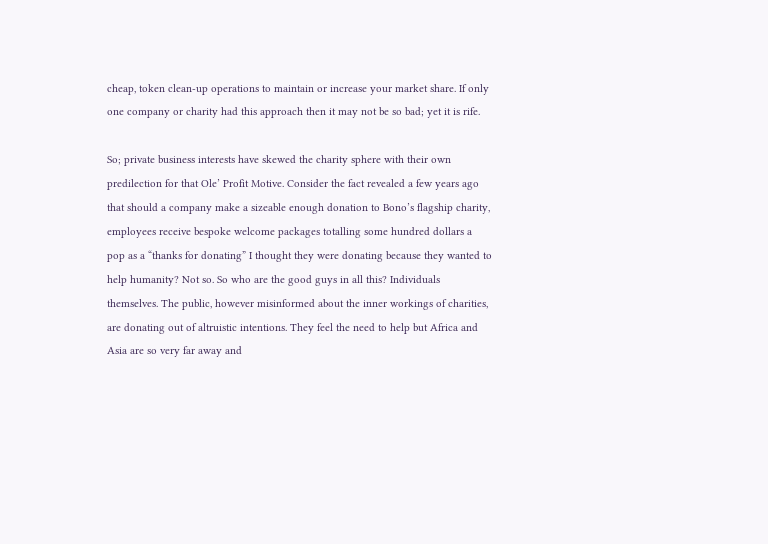cheap, token clean-up operations to maintain or increase your market share. If only one company or charity had this approach then it may not be so bad; yet it is rife.

So; private business interests have skewed the charity sphere with their own predilection for that Ole’ Profit Motive. Consider the fact revealed a few years ago that should a company make a sizeable enough donation to Bono’s flagship charity, employees receive bespoke welcome packages totalling some hundred dollars a pop as a “thanks for donating” I thought they were donating because they wanted to help humanity? Not so. So who are the good guys in all this? Individuals themselves. The public, however misinformed about the inner workings of charities, are donating out of altruistic intentions. They feel the need to help but Africa and Asia are so very far away and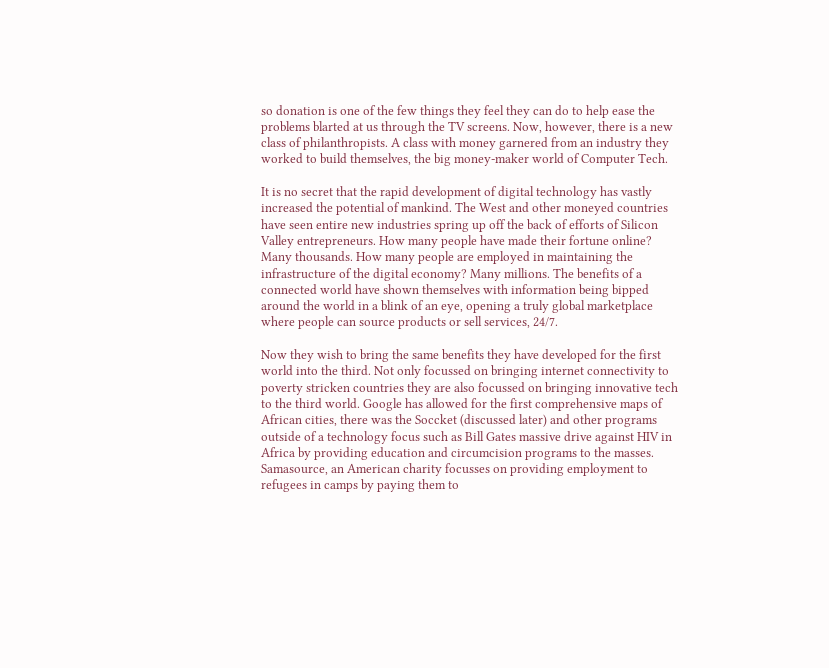so donation is one of the few things they feel they can do to help ease the problems blarted at us through the TV screens. Now, however, there is a new class of philanthropists. A class with money garnered from an industry they worked to build themselves, the big money-maker world of Computer Tech.

It is no secret that the rapid development of digital technology has vastly increased the potential of mankind. The West and other moneyed countries have seen entire new industries spring up off the back of efforts of Silicon Valley entrepreneurs. How many people have made their fortune online? Many thousands. How many people are employed in maintaining the infrastructure of the digital economy? Many millions. The benefits of a connected world have shown themselves with information being bipped around the world in a blink of an eye, opening a truly global marketplace where people can source products or sell services, 24/7.

Now they wish to bring the same benefits they have developed for the first world into the third. Not only focussed on bringing internet connectivity to poverty stricken countries they are also focussed on bringing innovative tech to the third world. Google has allowed for the first comprehensive maps of African cities, there was the Soccket (discussed later) and other programs outside of a technology focus such as Bill Gates massive drive against HIV in Africa by providing education and circumcision programs to the masses. Samasource, an American charity focusses on providing employment to refugees in camps by paying them to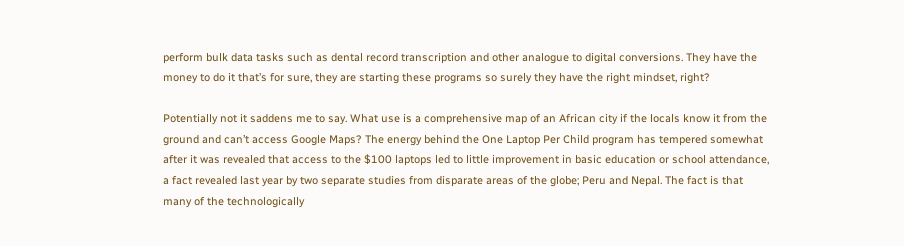perform bulk data tasks such as dental record transcription and other analogue to digital conversions. They have the money to do it that’s for sure, they are starting these programs so surely they have the right mindset, right?

Potentially not it saddens me to say. What use is a comprehensive map of an African city if the locals know it from the ground and can’t access Google Maps? The energy behind the One Laptop Per Child program has tempered somewhat after it was revealed that access to the $100 laptops led to little improvement in basic education or school attendance, a fact revealed last year by two separate studies from disparate areas of the globe; Peru and Nepal. The fact is that many of the technologically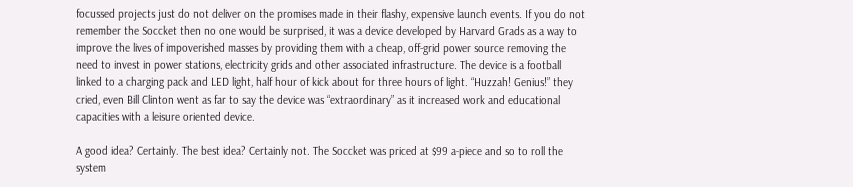focussed projects just do not deliver on the promises made in their flashy, expensive launch events. If you do not remember the Soccket then no one would be surprised, it was a device developed by Harvard Grads as a way to improve the lives of impoverished masses by providing them with a cheap, off-grid power source removing the need to invest in power stations, electricity grids and other associated infrastructure. The device is a football linked to a charging pack and LED light, half hour of kick about for three hours of light. “Huzzah! Genius!” they cried, even Bill Clinton went as far to say the device was “extraordinary” as it increased work and educational capacities with a leisure oriented device.

A good idea? Certainly. The best idea? Certainly not. The Soccket was priced at $99 a-piece and so to roll the system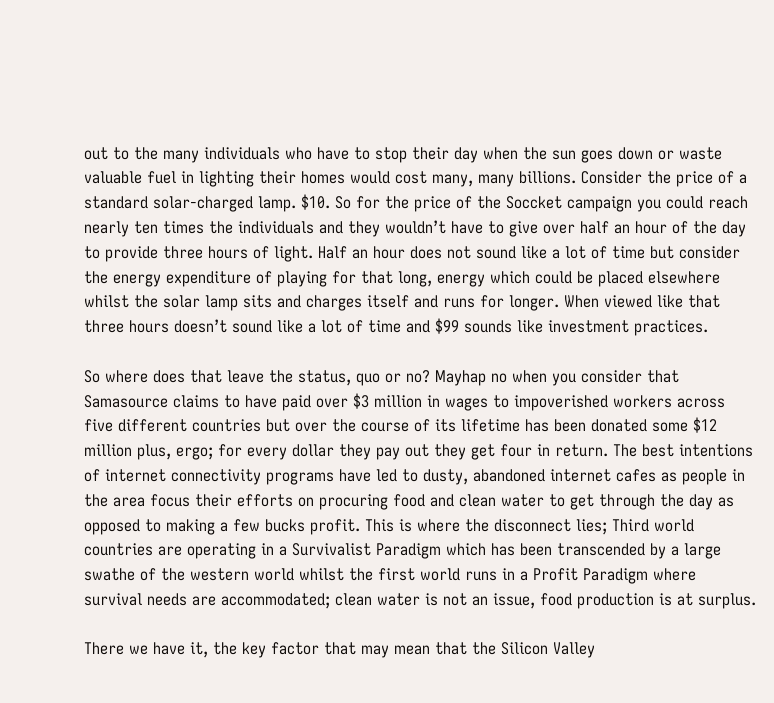out to the many individuals who have to stop their day when the sun goes down or waste valuable fuel in lighting their homes would cost many, many billions. Consider the price of a standard solar-charged lamp. $10. So for the price of the Soccket campaign you could reach nearly ten times the individuals and they wouldn’t have to give over half an hour of the day to provide three hours of light. Half an hour does not sound like a lot of time but consider the energy expenditure of playing for that long, energy which could be placed elsewhere whilst the solar lamp sits and charges itself and runs for longer. When viewed like that three hours doesn’t sound like a lot of time and $99 sounds like investment practices.

So where does that leave the status, quo or no? Mayhap no when you consider that Samasource claims to have paid over $3 million in wages to impoverished workers across five different countries but over the course of its lifetime has been donated some $12 million plus, ergo; for every dollar they pay out they get four in return. The best intentions of internet connectivity programs have led to dusty, abandoned internet cafes as people in the area focus their efforts on procuring food and clean water to get through the day as opposed to making a few bucks profit. This is where the disconnect lies; Third world countries are operating in a Survivalist Paradigm which has been transcended by a large swathe of the western world whilst the first world runs in a Profit Paradigm where survival needs are accommodated; clean water is not an issue, food production is at surplus.

There we have it, the key factor that may mean that the Silicon Valley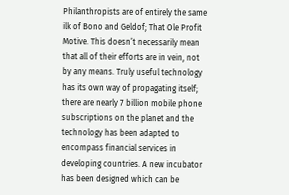Philanthropists are of entirely the same ilk of Bono and Geldof; That Ole Profit Motive. This doesn’t necessarily mean that all of their efforts are in vein, not by any means. Truly useful technology has its own way of propagating itself; there are nearly 7 billion mobile phone subscriptions on the planet and the technology has been adapted to encompass financial services in developing countries. A new incubator has been designed which can be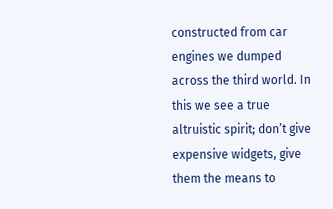constructed from car engines we dumped across the third world. In this we see a true altruistic spirit; don’t give expensive widgets, give them the means to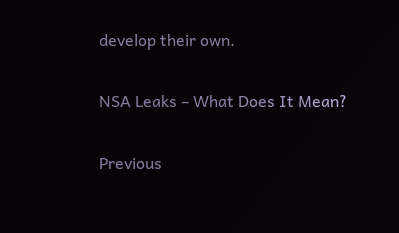develop their own.

NSA Leaks – What Does It Mean?

Previous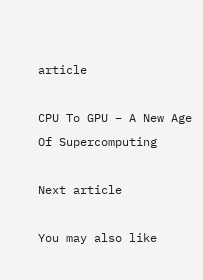article

CPU To GPU – A New Age Of Supercomputing

Next article

You may also like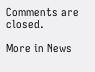Comments are closed.

More in News